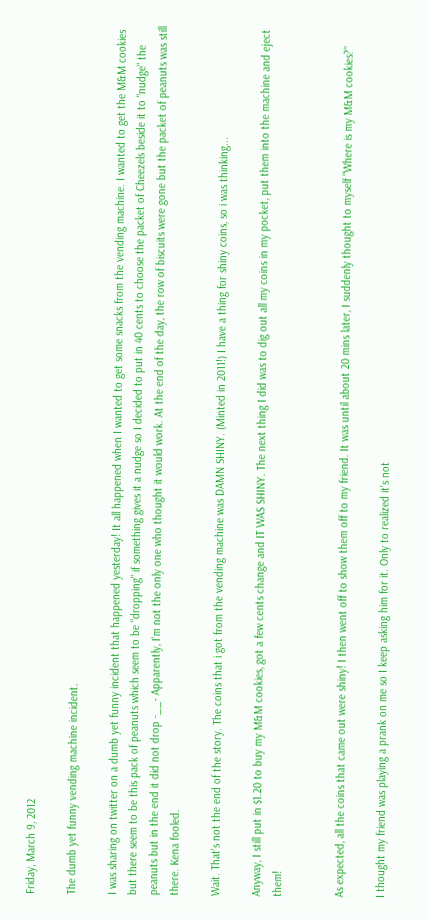Friday, March 9, 2012

The dumb yet funny vending machine incident.

I was sharing on twitter on a dumb yet funny incident that happened yesterday! It all happened when I wanted to get some snacks from the vending machine. I wanted to get the M&M cookies but there seem to be this pack of peanuts which seem to be "dropping" if something gives it a nudge so I decided to put in 40 cents to choose the packet of Cheezels beside it to "nudge" the peanuts but in the end it did not drop -__- Apparently, I'm not the only one who thought it would work. At the end of the day, the row of biscuits were gone but the packet of peanuts was still there. Kena fooled.

Wait. That's not the end of the story. The coins that i got from the vending machine was DAMN SHINY. (Minted in 2011!) I have a thing for shiny coins, so i was thinking...

Anyway, I still put in $1.20 to buy my M&M cookies, got a few cents change and IT WAS SHINY. The next thing I did was to dig out all my coins in my pocket, put them into the machine and eject them!


As expected, all the coins that came out were shiny! I then went off to show them off to my friend. It was until about 20 mins later, I suddenly thought to myself "Where is my M&M cookies?"

I thought my friend was playing a prank on me so I keep asking him for it. Only to realized it's not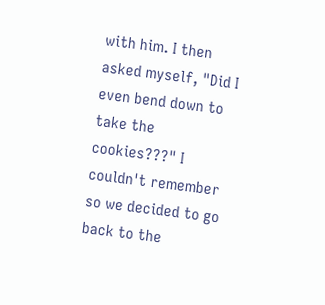with him. I then asked myself, "Did I even bend down to take the cookies???" I couldn't remember so we decided to go back to the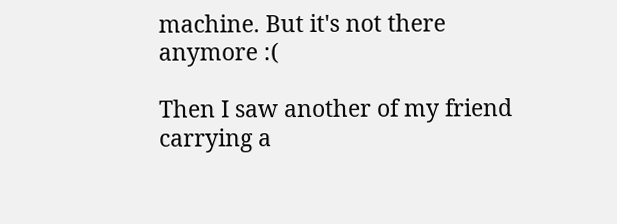machine. But it's not there anymore :(

Then I saw another of my friend carrying a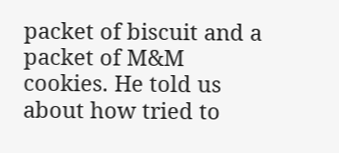packet of biscuit and a packet of M&M cookies. He told us about how tried to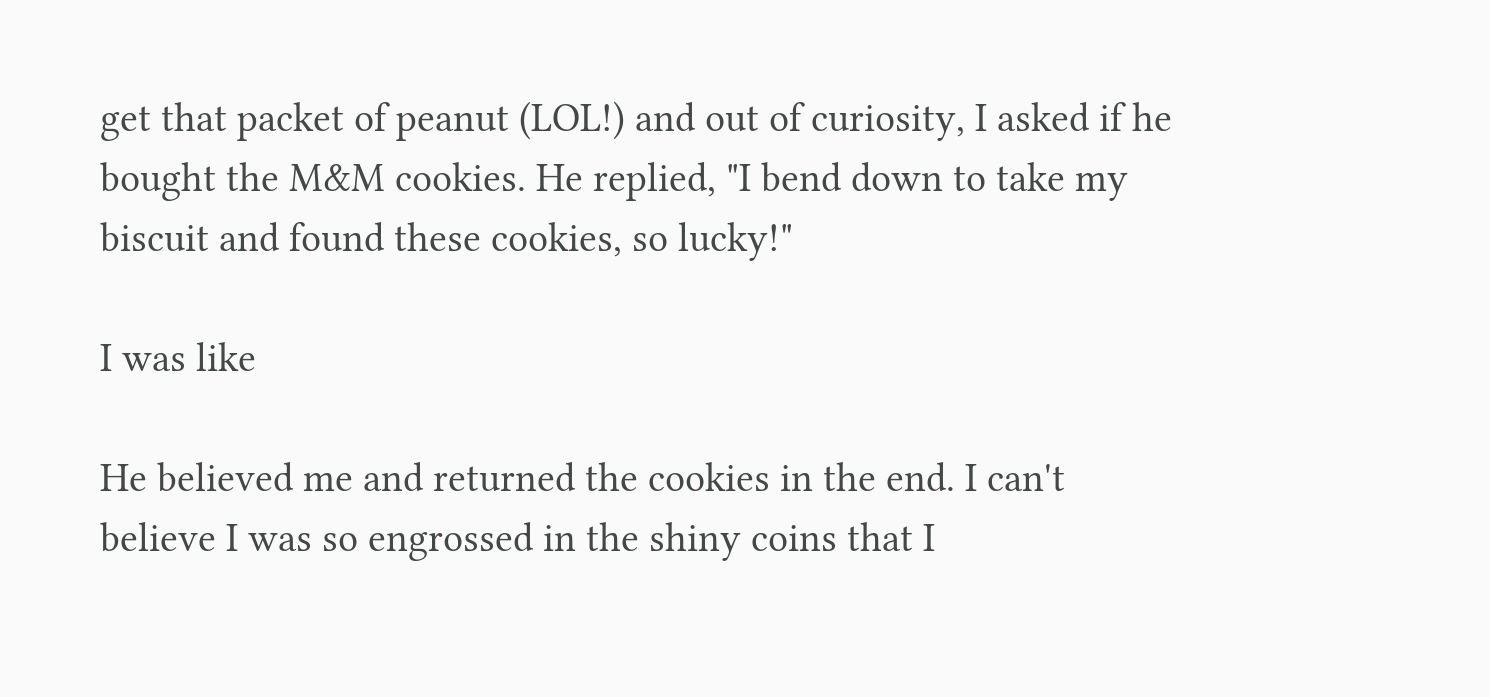get that packet of peanut (LOL!) and out of curiosity, I asked if he bought the M&M cookies. He replied, "I bend down to take my biscuit and found these cookies, so lucky!"

I was like

He believed me and returned the cookies in the end. I can't believe I was so engrossed in the shiny coins that I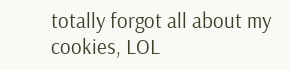totally forgot all about my cookies, LOL